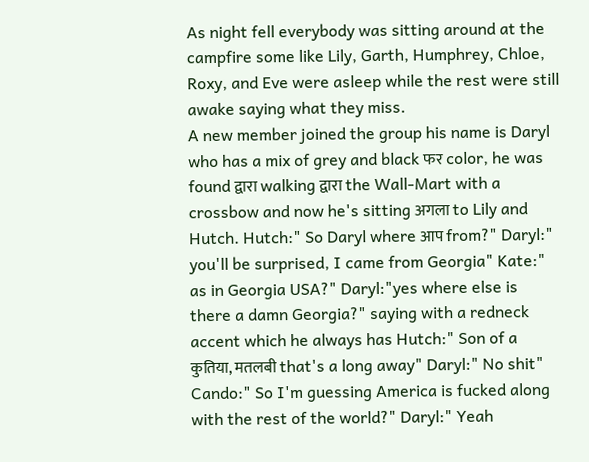As night fell everybody was sitting around at the campfire some like Lily, Garth, Humphrey, Chloe, Roxy, and Eve were asleep while the rest were still awake saying what they miss.
A new member joined the group his name is Daryl who has a mix of grey and black फर color, he was found द्वारा walking द्वारा the Wall-Mart with a crossbow and now he's sitting अगला to Lily and Hutch. Hutch:" So Daryl where आप from?" Daryl:" you'll be surprised, I came from Georgia" Kate:" as in Georgia USA?" Daryl:"yes where else is there a damn Georgia?" saying with a redneck accent which he always has Hutch:" Son of a कुतिया, मतलबी that's a long away" Daryl:" No shit" Cando:" So I'm guessing America is fucked along with the rest of the world?" Daryl:" Yeah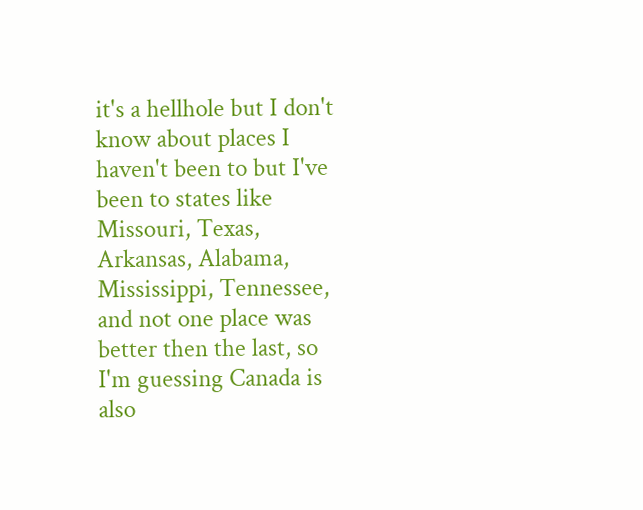it's a hellhole but I don't know about places I haven't been to but I've been to states like Missouri, Texas, Arkansas, Alabama, Mississippi, Tennessee, and not one place was better then the last, so I'm guessing Canada is also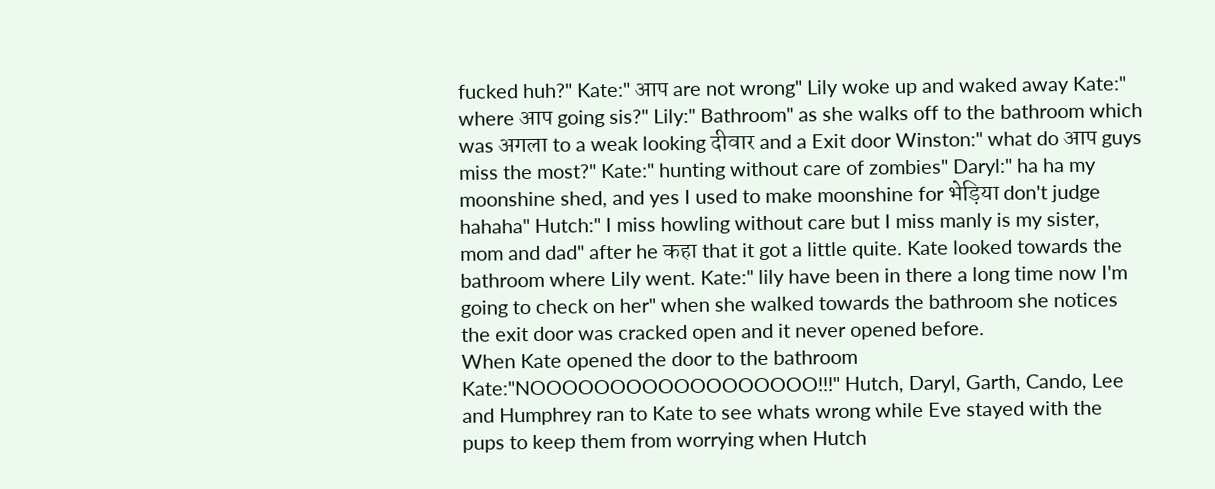fucked huh?" Kate:" आप are not wrong" Lily woke up and waked away Kate:" where आप going sis?" Lily:" Bathroom" as she walks off to the bathroom which was अगला to a weak looking दीवार and a Exit door Winston:" what do आप guys miss the most?" Kate:" hunting without care of zombies" Daryl:" ha ha my moonshine shed, and yes I used to make moonshine for भेड़िया don't judge hahaha" Hutch:" I miss howling without care but I miss manly is my sister, mom and dad" after he कहा that it got a little quite. Kate looked towards the bathroom where Lily went. Kate:" lily have been in there a long time now I'm going to check on her" when she walked towards the bathroom she notices the exit door was cracked open and it never opened before.
When Kate opened the door to the bathroom Kate:"NOOOOOOOOOOOOOOOOOO!!!" Hutch, Daryl, Garth, Cando, Lee and Humphrey ran to Kate to see whats wrong while Eve stayed with the pups to keep them from worrying when Hutch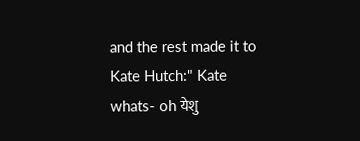and the rest made it to Kate Hutch:" Kate whats- oh येशु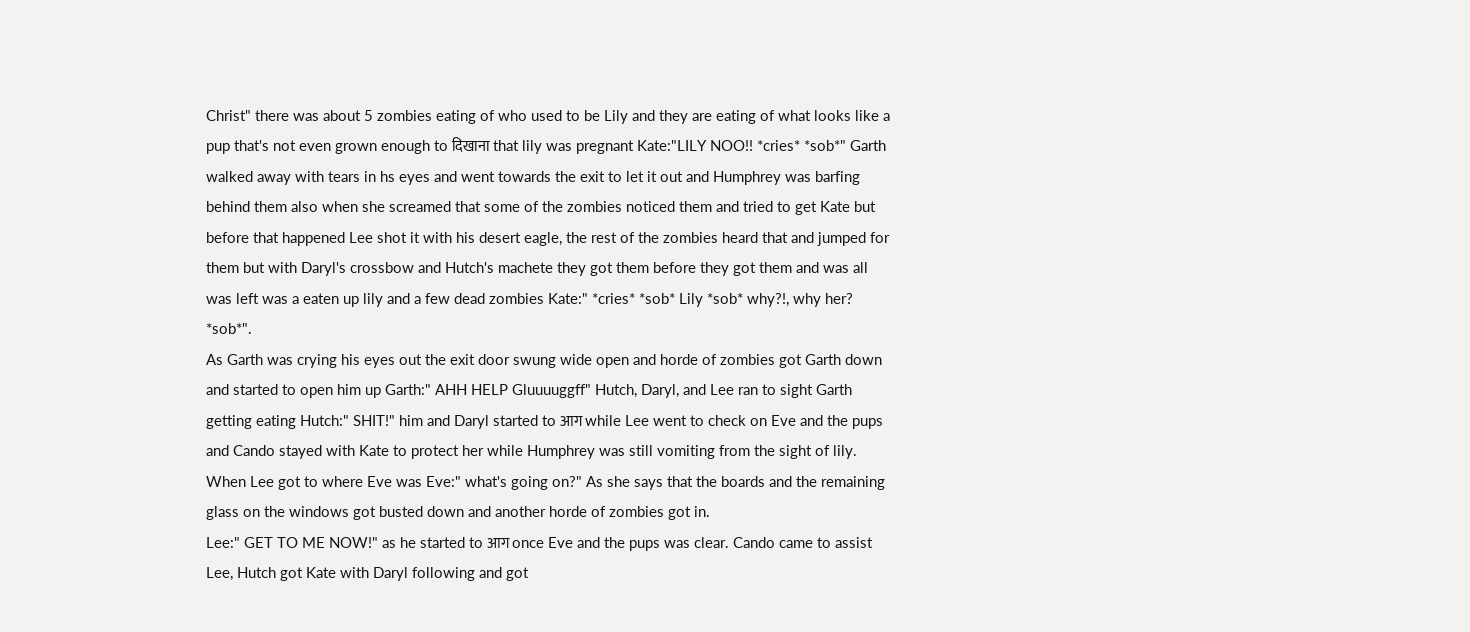Christ" there was about 5 zombies eating of who used to be Lily and they are eating of what looks like a pup that's not even grown enough to दिखाना that lily was pregnant Kate:"LILY NOO!! *cries* *sob*" Garth walked away with tears in hs eyes and went towards the exit to let it out and Humphrey was barfing behind them also when she screamed that some of the zombies noticed them and tried to get Kate but before that happened Lee shot it with his desert eagle, the rest of the zombies heard that and jumped for them but with Daryl's crossbow and Hutch's machete they got them before they got them and was all was left was a eaten up lily and a few dead zombies Kate:" *cries* *sob* Lily *sob* why?!, why her? *sob*".
As Garth was crying his eyes out the exit door swung wide open and horde of zombies got Garth down and started to open him up Garth:" AHH HELP Gluuuuggff" Hutch, Daryl, and Lee ran to sight Garth getting eating Hutch:" SHIT!" him and Daryl started to आग while Lee went to check on Eve and the pups and Cando stayed with Kate to protect her while Humphrey was still vomiting from the sight of lily. When Lee got to where Eve was Eve:" what's going on?" As she says that the boards and the remaining glass on the windows got busted down and another horde of zombies got in.
Lee:" GET TO ME NOW!" as he started to आग once Eve and the pups was clear. Cando came to assist Lee, Hutch got Kate with Daryl following and got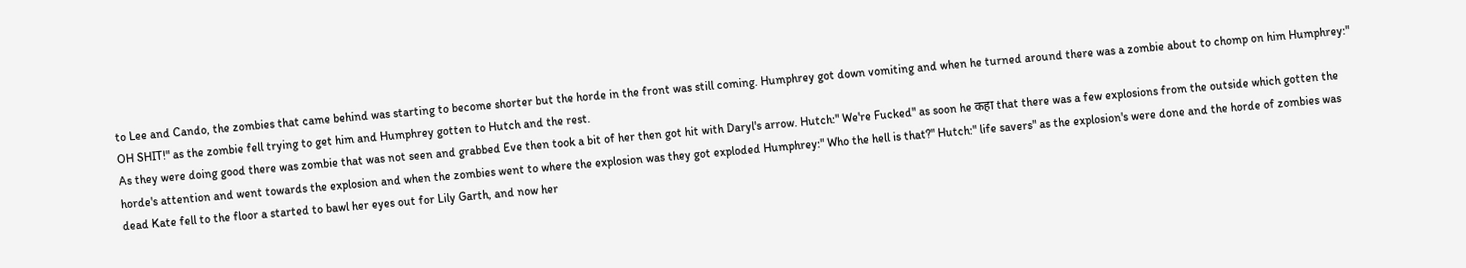to Lee and Cando, the zombies that came behind was starting to become shorter but the horde in the front was still coming. Humphrey got down vomiting and when he turned around there was a zombie about to chomp on him Humphrey:" OH SHIT!" as the zombie fell trying to get him and Humphrey gotten to Hutch and the rest.
As they were doing good there was zombie that was not seen and grabbed Eve then took a bit of her then got hit with Daryl's arrow. Hutch:" We're Fucked" as soon he कहा that there was a few explosions from the outside which gotten the horde's attention and went towards the explosion and when the zombies went to where the explosion was they got exploded Humphrey:" Who the hell is that?" Hutch:" life savers" as the explosion's were done and the horde of zombies was dead Kate fell to the floor a started to bawl her eyes out for Lily Garth, and now her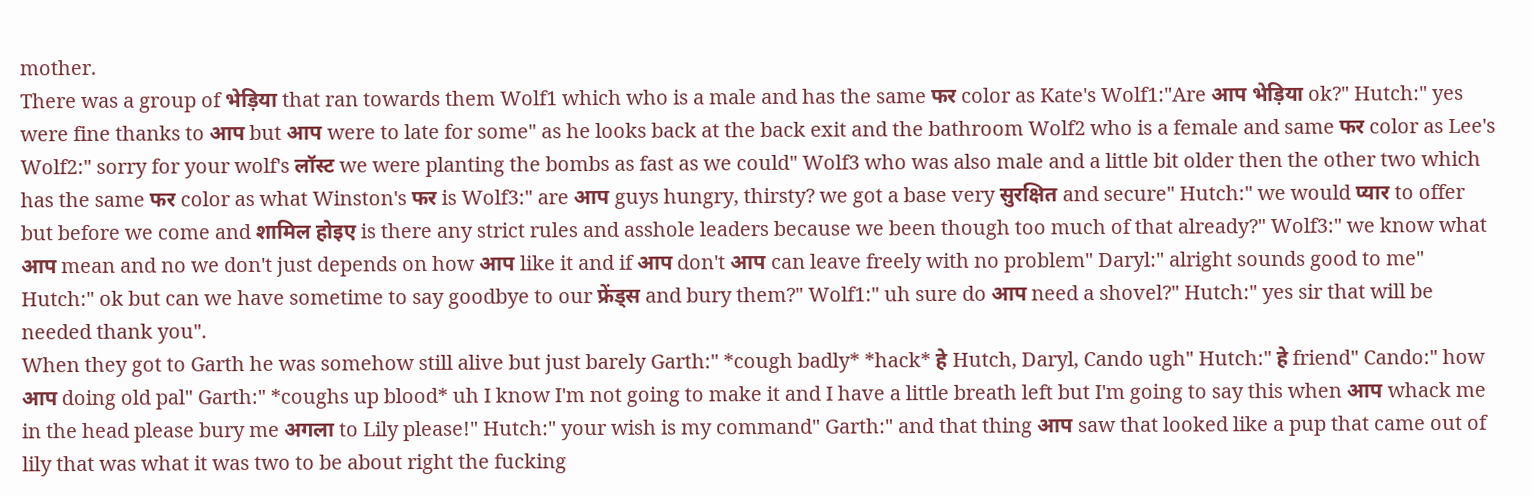mother.
There was a group of भेड़िया that ran towards them Wolf1 which who is a male and has the same फर color as Kate's Wolf1:"Are आप भेड़िया ok?" Hutch:" yes were fine thanks to आप but आप were to late for some" as he looks back at the back exit and the bathroom Wolf2 who is a female and same फर color as Lee's Wolf2:" sorry for your wolf's लॉस्ट we were planting the bombs as fast as we could" Wolf3 who was also male and a little bit older then the other two which has the same फर color as what Winston's फर is Wolf3:" are आप guys hungry, thirsty? we got a base very सुरक्षित and secure" Hutch:" we would प्यार to offer but before we come and शामिल होइए is there any strict rules and asshole leaders because we been though too much of that already?" Wolf3:" we know what आप mean and no we don't just depends on how आप like it and if आप don't आप can leave freely with no problem" Daryl:" alright sounds good to me" Hutch:" ok but can we have sometime to say goodbye to our फ्रेंड्स and bury them?" Wolf1:" uh sure do आप need a shovel?" Hutch:" yes sir that will be needed thank you".
When they got to Garth he was somehow still alive but just barely Garth:" *cough badly* *hack* हे Hutch, Daryl, Cando ugh" Hutch:" हे friend" Cando:" how आप doing old pal" Garth:" *coughs up blood* uh I know I'm not going to make it and I have a little breath left but I'm going to say this when आप whack me in the head please bury me अगला to Lily please!" Hutch:" your wish is my command" Garth:" and that thing आप saw that looked like a pup that came out of lily that was what it was two to be about right the fucking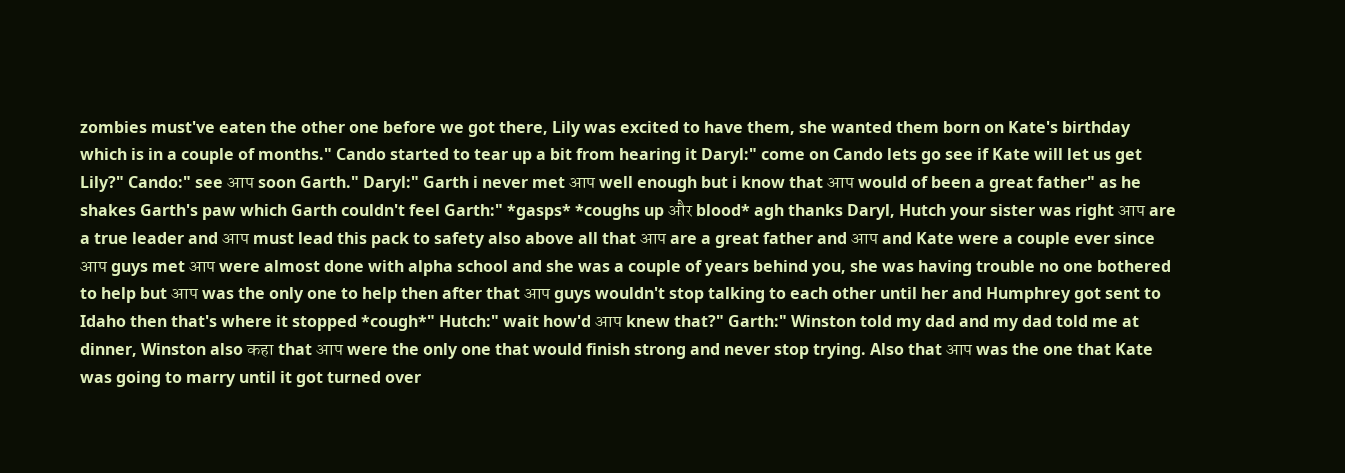zombies must've eaten the other one before we got there, Lily was excited to have them, she wanted them born on Kate's birthday which is in a couple of months." Cando started to tear up a bit from hearing it Daryl:" come on Cando lets go see if Kate will let us get Lily?" Cando:" see आप soon Garth." Daryl:" Garth i never met आप well enough but i know that आप would of been a great father" as he shakes Garth's paw which Garth couldn't feel Garth:" *gasps* *coughs up और blood* agh thanks Daryl, Hutch your sister was right आप are a true leader and आप must lead this pack to safety also above all that आप are a great father and आप and Kate were a couple ever since आप guys met आप were almost done with alpha school and she was a couple of years behind you, she was having trouble no one bothered to help but आप was the only one to help then after that आप guys wouldn't stop talking to each other until her and Humphrey got sent to Idaho then that's where it stopped *cough*" Hutch:" wait how'd आप knew that?" Garth:" Winston told my dad and my dad told me at dinner, Winston also कहा that आप were the only one that would finish strong and never stop trying. Also that आप was the one that Kate was going to marry until it got turned over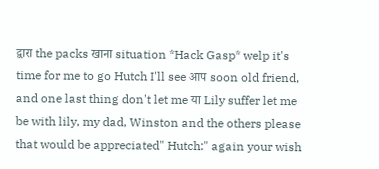द्वारा the packs खाना situation *Hack Gasp* welp it's time for me to go Hutch I'll see आप soon old friend, and one last thing don't let me या Lily suffer let me be with lily, my dad, Winston and the others please that would be appreciated" Hutch:" again your wish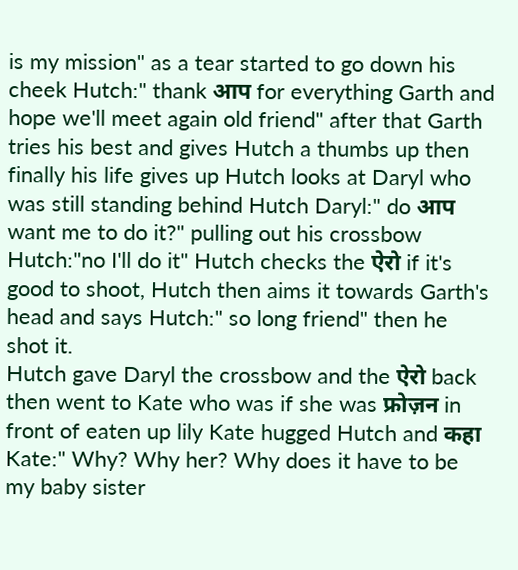is my mission" as a tear started to go down his cheek Hutch:" thank आप for everything Garth and hope we'll meet again old friend" after that Garth tries his best and gives Hutch a thumbs up then finally his life gives up Hutch looks at Daryl who was still standing behind Hutch Daryl:" do आप want me to do it?" pulling out his crossbow Hutch:"no I'll do it" Hutch checks the ऐरो if it's good to shoot, Hutch then aims it towards Garth's head and says Hutch:" so long friend" then he shot it.
Hutch gave Daryl the crossbow and the ऐरो back then went to Kate who was if she was फ्रोज़न in front of eaten up lily Kate hugged Hutch and कहा Kate:" Why? Why her? Why does it have to be my baby sister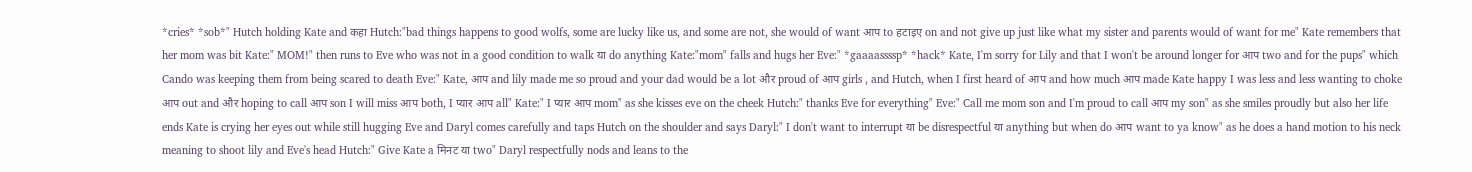*cries* *sob*" Hutch holding Kate and कहा Hutch:"bad things happens to good wolfs, some are lucky like us, and some are not, she would of want आप to हटाइए on and not give up just like what my sister and parents would of want for me" Kate remembers that her mom was bit Kate:" MOM!" then runs to Eve who was not in a good condition to walk या do anything Kate:"mom" falls and hugs her Eve:" *gaaaassssp* *hack* Kate, I'm sorry for Lily and that I won't be around longer for आप two and for the pups" which Cando was keeping them from being scared to death Eve:" Kate, आप and lily made me so proud and your dad would be a lot और proud of आप girls , and Hutch, when I first heard of आप and how much आप made Kate happy I was less and less wanting to choke आप out and और hoping to call आप son I will miss आप both, I प्यार आप all" Kate:" I प्यार आप mom" as she kisses eve on the cheek Hutch:" thanks Eve for everything" Eve:" Call me mom son and I'm proud to call आप my son" as she smiles proudly but also her life ends Kate is crying her eyes out while still hugging Eve and Daryl comes carefully and taps Hutch on the shoulder and says Daryl:" I don't want to interrupt या be disrespectful या anything but when do आप want to ya know" as he does a hand motion to his neck meaning to shoot lily and Eve's head Hutch:" Give Kate a मिनट या two" Daryl respectfully nods and leans to the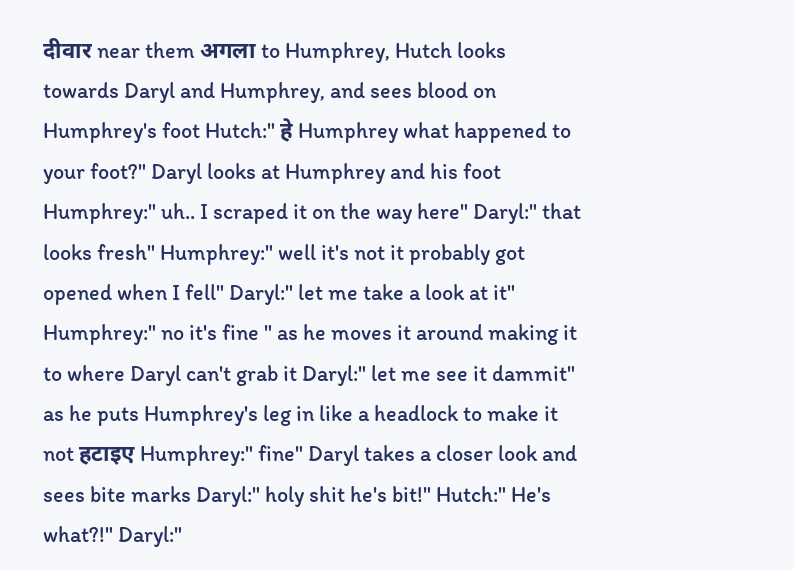दीवार near them अगला to Humphrey, Hutch looks towards Daryl and Humphrey, and sees blood on Humphrey's foot Hutch:" हे Humphrey what happened to your foot?" Daryl looks at Humphrey and his foot Humphrey:" uh.. I scraped it on the way here" Daryl:" that looks fresh" Humphrey:" well it's not it probably got opened when I fell" Daryl:" let me take a look at it" Humphrey:" no it's fine " as he moves it around making it to where Daryl can't grab it Daryl:" let me see it dammit" as he puts Humphrey's leg in like a headlock to make it not हटाइए Humphrey:" fine" Daryl takes a closer look and sees bite marks Daryl:" holy shit he's bit!" Hutch:" He's what?!" Daryl:"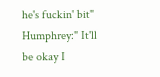he's fuckin' bit" Humphrey:" It'll be okay I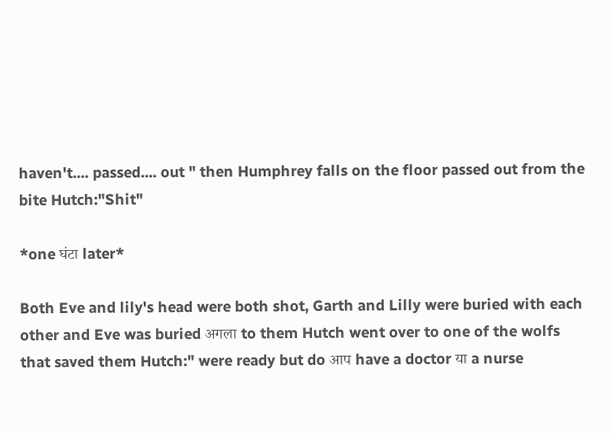haven't.... passed.... out " then Humphrey falls on the floor passed out from the bite Hutch:"Shit"

*one घंटा later*

Both Eve and lily's head were both shot, Garth and Lilly were buried with each other and Eve was buried अगला to them Hutch went over to one of the wolfs that saved them Hutch:" were ready but do आप have a doctor या a nurse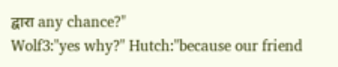द्वारा any chance?"
Wolf3:"yes why?" Hutch:"because our friend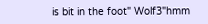is bit in the foot" Wolf3"hmm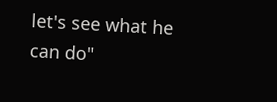let's see what he can do"